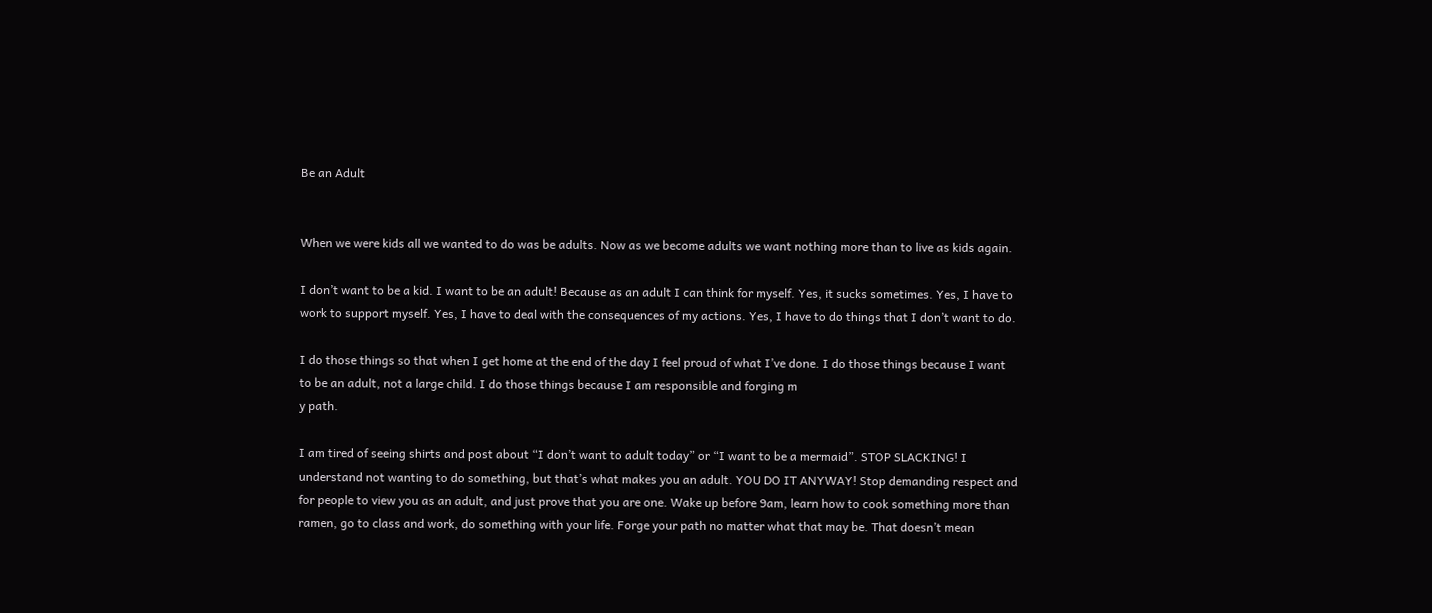Be an Adult


When we were kids all we wanted to do was be adults. Now as we become adults we want nothing more than to live as kids again.

I don’t want to be a kid. I want to be an adult! Because as an adult I can think for myself. Yes, it sucks sometimes. Yes, I have to work to support myself. Yes, I have to deal with the consequences of my actions. Yes, I have to do things that I don’t want to do.

I do those things so that when I get home at the end of the day I feel proud of what I’ve done. I do those things because I want to be an adult, not a large child. I do those things because I am responsible and forging m
y path.

I am tired of seeing shirts and post about “I don’t want to adult today” or “I want to be a mermaid”. STOP SLACKING! I understand not wanting to do something, but that’s what makes you an adult. YOU DO IT ANYWAY! Stop demanding respect and for people to view you as an adult, and just prove that you are one. Wake up before 9am, learn how to cook something more than ramen, go to class and work, do something with your life. Forge your path no matter what that may be. That doesn’t mean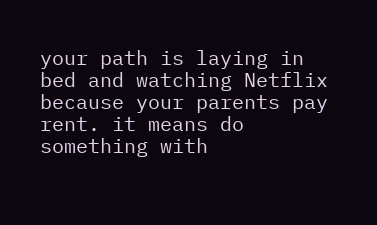your path is laying in bed and watching Netflix because your parents pay rent. it means do something with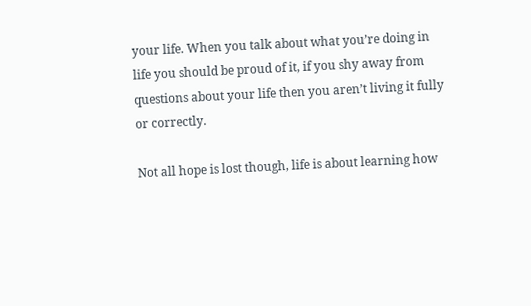your life. When you talk about what you’re doing in life you should be proud of it, if you shy away from questions about your life then you aren’t living it fully or correctly.

Not all hope is lost though, life is about learning how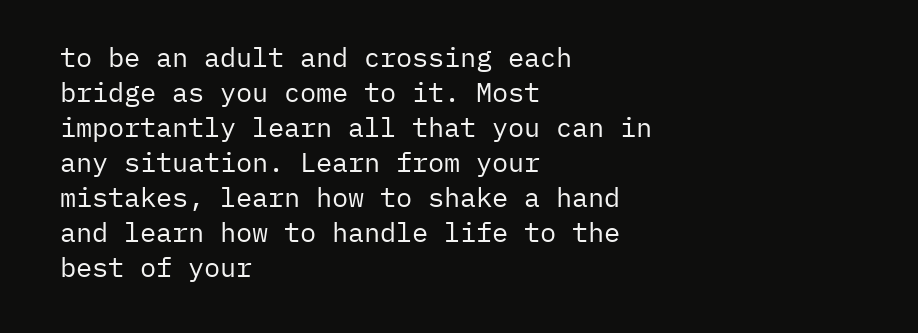to be an adult and crossing each bridge as you come to it. Most importantly learn all that you can in any situation. Learn from your mistakes, learn how to shake a hand and learn how to handle life to the best of your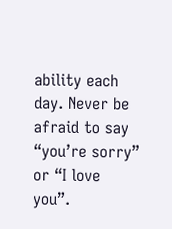ability each day. Never be afraid to say “you’re sorry” or “I love you”.